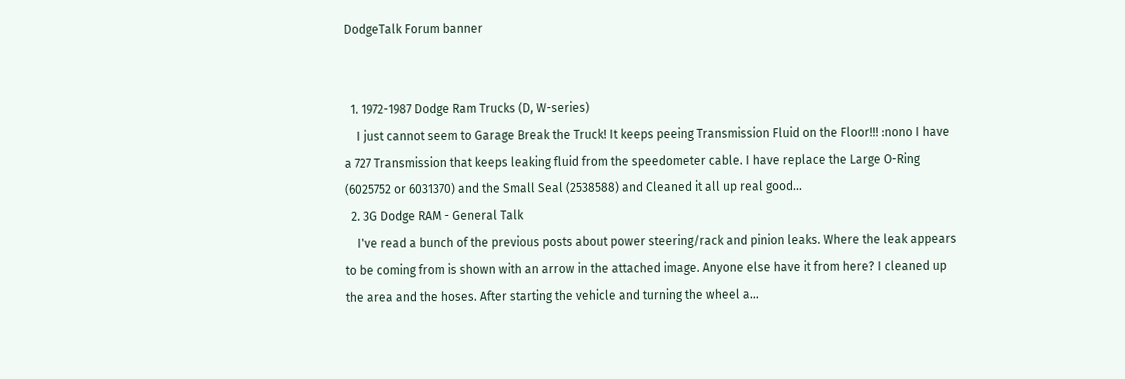DodgeTalk Forum banner


  1. 1972-1987 Dodge Ram Trucks (D, W-series)
    I just cannot seem to Garage Break the Truck! It keeps peeing Transmission Fluid on the Floor!!! :nono I have a 727 Transmission that keeps leaking fluid from the speedometer cable. I have replace the Large O-Ring (6025752 or 6031370) and the Small Seal (2538588) and Cleaned it all up real good...
  2. 3G Dodge RAM - General Talk
    I've read a bunch of the previous posts about power steering/rack and pinion leaks. Where the leak appears to be coming from is shown with an arrow in the attached image. Anyone else have it from here? I cleaned up the area and the hoses. After starting the vehicle and turning the wheel a...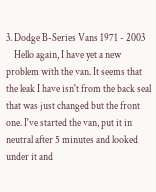3. Dodge B-Series Vans 1971 - 2003
    Hello again, I have yet a new problem with the van. It seems that the leak I have isn't from the back seal that was just changed but the front one. I've started the van, put it in neutral after 5 minutes and looked under it and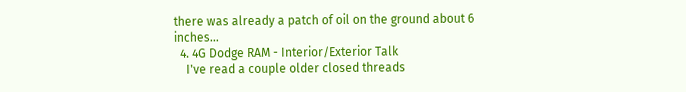there was already a patch of oil on the ground about 6 inches...
  4. 4G Dodge RAM - Interior/Exterior Talk
    I've read a couple older closed threads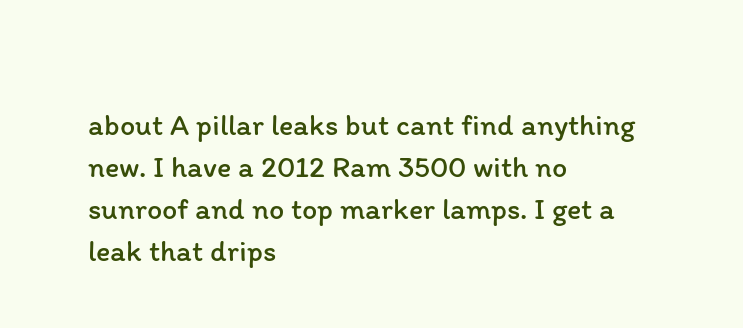about A pillar leaks but cant find anything new. I have a 2012 Ram 3500 with no sunroof and no top marker lamps. I get a leak that drips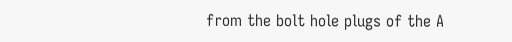from the bolt hole plugs of the A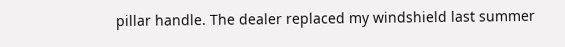pillar handle. The dealer replaced my windshield last summer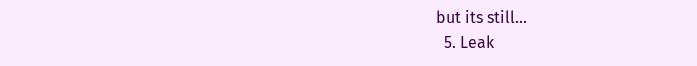but its still...
  5. Leak